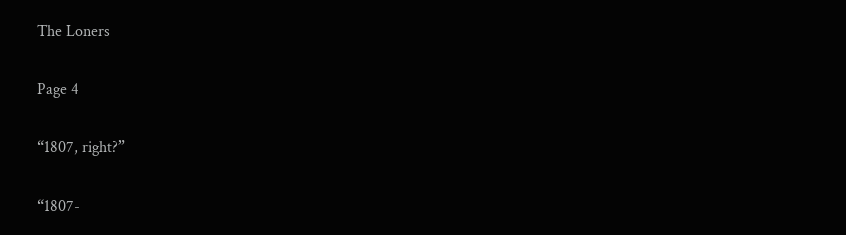The Loners

Page 4

“1807, right?”

“1807-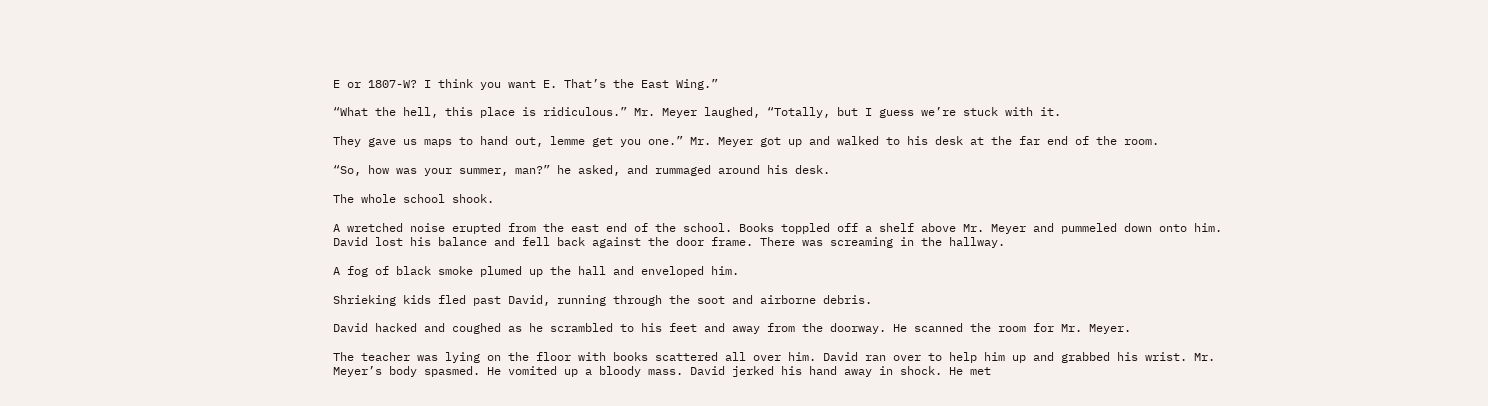E or 1807-W? I think you want E. That’s the East Wing.”

“What the hell, this place is ridiculous.” Mr. Meyer laughed, “Totally, but I guess we’re stuck with it.

They gave us maps to hand out, lemme get you one.” Mr. Meyer got up and walked to his desk at the far end of the room.

“So, how was your summer, man?” he asked, and rummaged around his desk.

The whole school shook.

A wretched noise erupted from the east end of the school. Books toppled off a shelf above Mr. Meyer and pummeled down onto him. David lost his balance and fell back against the door frame. There was screaming in the hallway.

A fog of black smoke plumed up the hall and enveloped him.

Shrieking kids fled past David, running through the soot and airborne debris.

David hacked and coughed as he scrambled to his feet and away from the doorway. He scanned the room for Mr. Meyer.

The teacher was lying on the floor with books scattered all over him. David ran over to help him up and grabbed his wrist. Mr. Meyer’s body spasmed. He vomited up a bloody mass. David jerked his hand away in shock. He met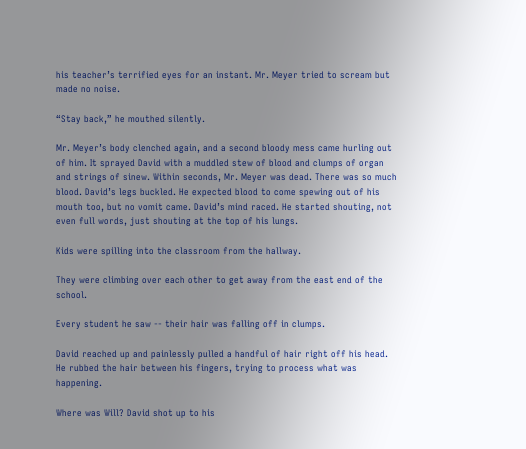his teacher’s terrified eyes for an instant. Mr. Meyer tried to scream but made no noise.

“Stay back,” he mouthed silently.

Mr. Meyer’s body clenched again, and a second bloody mess came hurling out of him. It sprayed David with a muddled stew of blood and clumps of organ and strings of sinew. Within seconds, Mr. Meyer was dead. There was so much blood. David’s legs buckled. He expected blood to come spewing out of his mouth too, but no vomit came. David’s mind raced. He started shouting, not even full words, just shouting at the top of his lungs.

Kids were spilling into the classroom from the hallway.

They were climbing over each other to get away from the east end of the school.

Every student he saw -- their hair was falling off in clumps.

David reached up and painlessly pulled a handful of hair right off his head. He rubbed the hair between his fingers, trying to process what was happening.

Where was Will? David shot up to his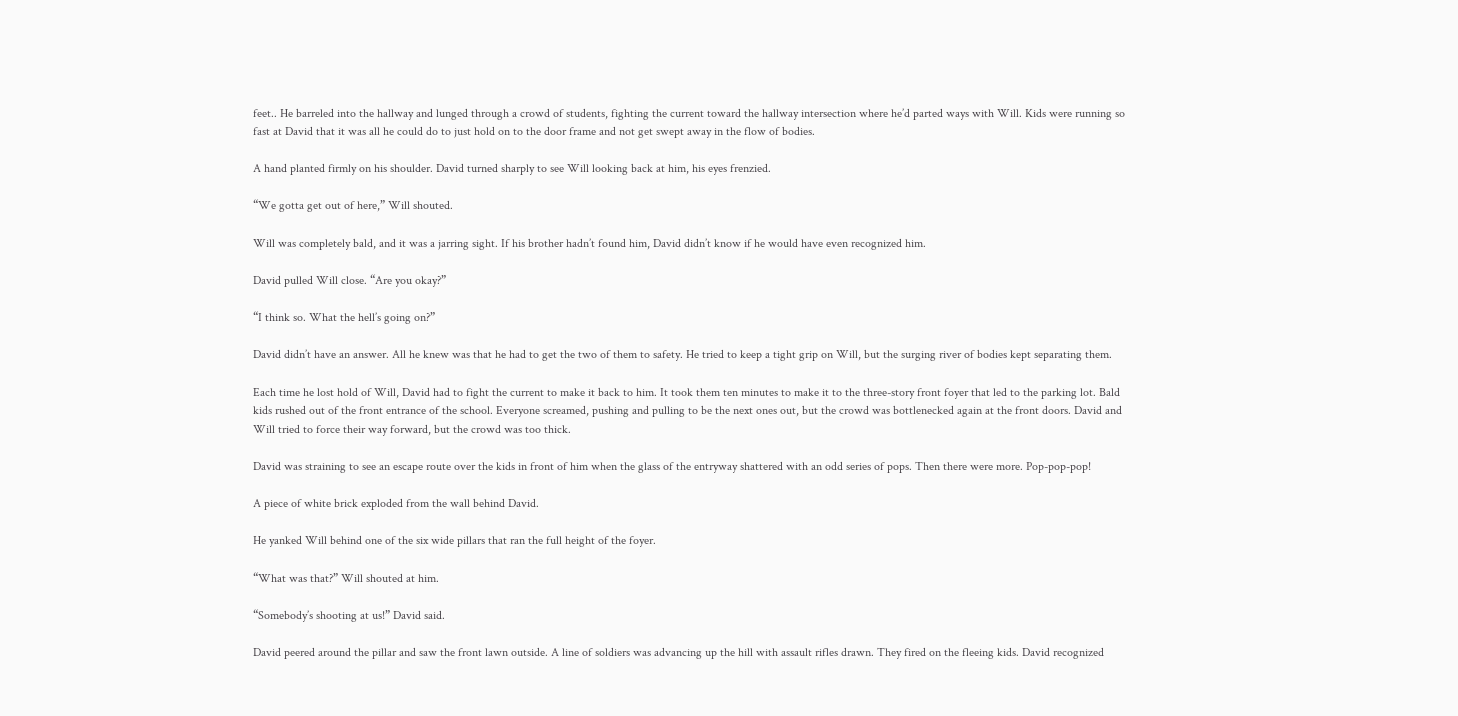feet.. He barreled into the hallway and lunged through a crowd of students, fighting the current toward the hallway intersection where he’d parted ways with Will. Kids were running so fast at David that it was all he could do to just hold on to the door frame and not get swept away in the flow of bodies.

A hand planted firmly on his shoulder. David turned sharply to see Will looking back at him, his eyes frenzied.

“We gotta get out of here,” Will shouted.

Will was completely bald, and it was a jarring sight. If his brother hadn’t found him, David didn’t know if he would have even recognized him.

David pulled Will close. “Are you okay?”

“I think so. What the hell’s going on?”

David didn’t have an answer. All he knew was that he had to get the two of them to safety. He tried to keep a tight grip on Will, but the surging river of bodies kept separating them.

Each time he lost hold of Will, David had to fight the current to make it back to him. It took them ten minutes to make it to the three-story front foyer that led to the parking lot. Bald kids rushed out of the front entrance of the school. Everyone screamed, pushing and pulling to be the next ones out, but the crowd was bottlenecked again at the front doors. David and Will tried to force their way forward, but the crowd was too thick.

David was straining to see an escape route over the kids in front of him when the glass of the entryway shattered with an odd series of pops. Then there were more. Pop-pop-pop!

A piece of white brick exploded from the wall behind David.

He yanked Will behind one of the six wide pillars that ran the full height of the foyer.

“What was that?” Will shouted at him.

“Somebody’s shooting at us!” David said.

David peered around the pillar and saw the front lawn outside. A line of soldiers was advancing up the hill with assault rifles drawn. They fired on the fleeing kids. David recognized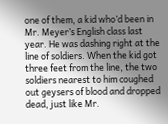one of them, a kid who’d been in Mr. Meyer’s English class last year. He was dashing right at the line of soldiers. When the kid got three feet from the line, the two soldiers nearest to him coughed out geysers of blood and dropped dead, just like Mr.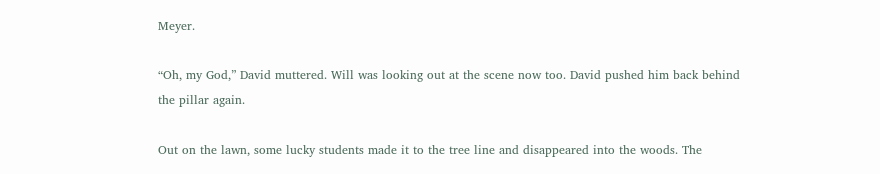Meyer.

“Oh, my God,” David muttered. Will was looking out at the scene now too. David pushed him back behind the pillar again.

Out on the lawn, some lucky students made it to the tree line and disappeared into the woods. The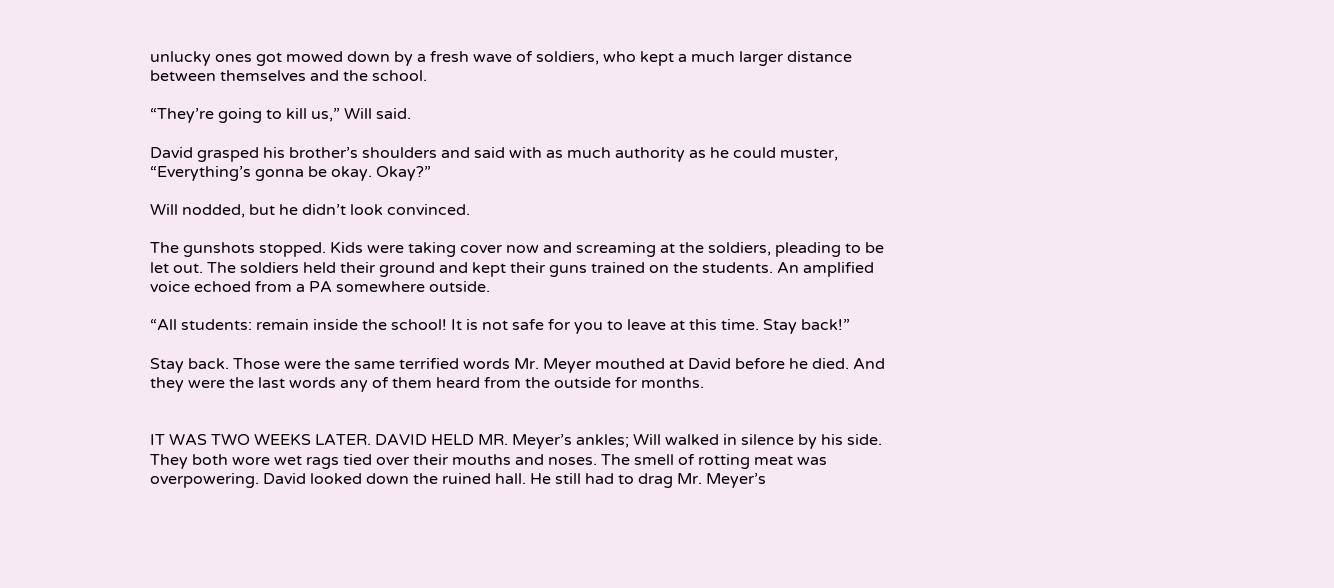unlucky ones got mowed down by a fresh wave of soldiers, who kept a much larger distance between themselves and the school.

“They’re going to kill us,” Will said.

David grasped his brother’s shoulders and said with as much authority as he could muster, “Everything’s gonna be okay. Okay?”

Will nodded, but he didn’t look convinced.

The gunshots stopped. Kids were taking cover now and screaming at the soldiers, pleading to be let out. The soldiers held their ground and kept their guns trained on the students. An amplified voice echoed from a PA somewhere outside.

“All students: remain inside the school! It is not safe for you to leave at this time. Stay back!”

Stay back. Those were the same terrified words Mr. Meyer mouthed at David before he died. And they were the last words any of them heard from the outside for months.


IT WAS TWO WEEKS LATER. DAVID HELD MR. Meyer’s ankles; Will walked in silence by his side. They both wore wet rags tied over their mouths and noses. The smell of rotting meat was overpowering. David looked down the ruined hall. He still had to drag Mr. Meyer’s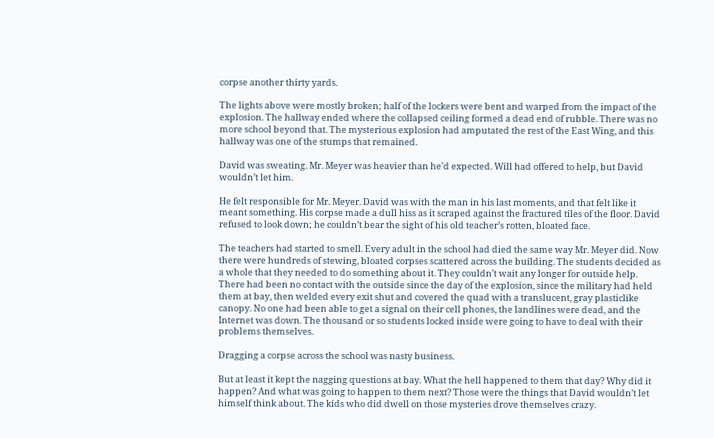corpse another thirty yards.

The lights above were mostly broken; half of the lockers were bent and warped from the impact of the explosion. The hallway ended where the collapsed ceiling formed a dead end of rubble. There was no more school beyond that. The mysterious explosion had amputated the rest of the East Wing, and this hallway was one of the stumps that remained.

David was sweating. Mr. Meyer was heavier than he’d expected. Will had offered to help, but David wouldn’t let him.

He felt responsible for Mr. Meyer. David was with the man in his last moments, and that felt like it meant something. His corpse made a dull hiss as it scraped against the fractured tiles of the floor. David refused to look down; he couldn’t bear the sight of his old teacher’s rotten, bloated face.

The teachers had started to smell. Every adult in the school had died the same way Mr. Meyer did. Now there were hundreds of stewing, bloated corpses scattered across the building. The students decided as a whole that they needed to do something about it. They couldn’t wait any longer for outside help. There had been no contact with the outside since the day of the explosion, since the military had held them at bay, then welded every exit shut and covered the quad with a translucent, gray plasticlike canopy. No one had been able to get a signal on their cell phones, the landlines were dead, and the Internet was down. The thousand or so students locked inside were going to have to deal with their problems themselves.

Dragging a corpse across the school was nasty business.

But at least it kept the nagging questions at bay. What the hell happened to them that day? Why did it happen? And what was going to happen to them next? Those were the things that David wouldn’t let himself think about. The kids who did dwell on those mysteries drove themselves crazy.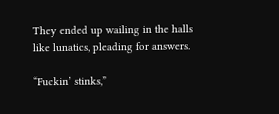They ended up wailing in the halls like lunatics, pleading for answers.

“Fuckin’ stinks,”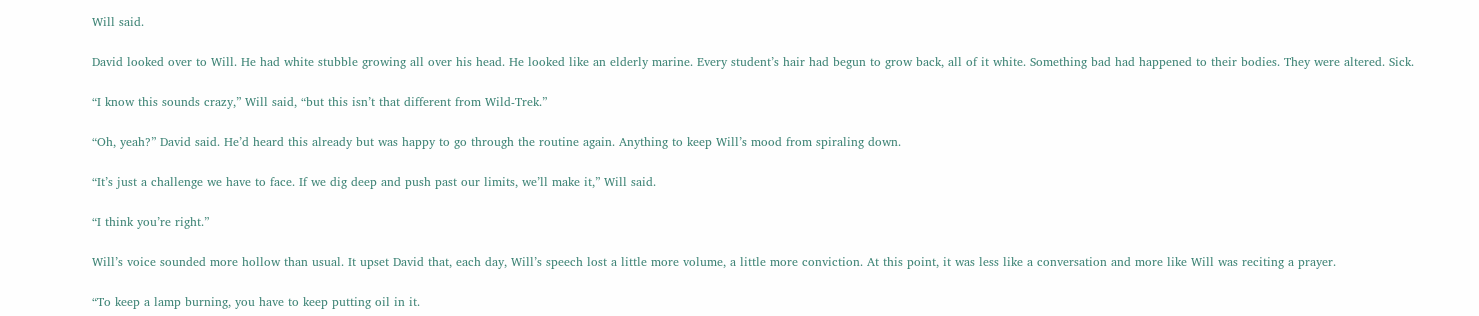Will said.

David looked over to Will. He had white stubble growing all over his head. He looked like an elderly marine. Every student’s hair had begun to grow back, all of it white. Something bad had happened to their bodies. They were altered. Sick.

“I know this sounds crazy,” Will said, “but this isn’t that different from Wild-Trek.”

“Oh, yeah?” David said. He’d heard this already but was happy to go through the routine again. Anything to keep Will’s mood from spiraling down.

“It’s just a challenge we have to face. If we dig deep and push past our limits, we’ll make it,” Will said.

“I think you’re right.”

Will’s voice sounded more hollow than usual. It upset David that, each day, Will’s speech lost a little more volume, a little more conviction. At this point, it was less like a conversation and more like Will was reciting a prayer.

“To keep a lamp burning, you have to keep putting oil in it.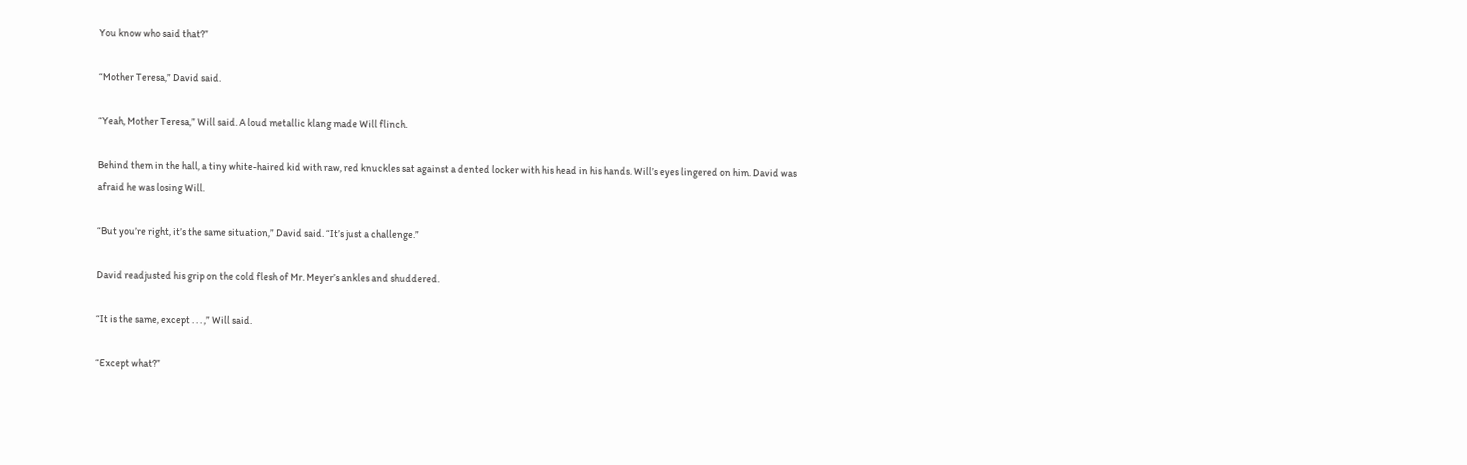You know who said that?”

“Mother Teresa,” David said.

“Yeah, Mother Teresa,” Will said. A loud metallic klang made Will flinch.

Behind them in the hall, a tiny white-haired kid with raw, red knuckles sat against a dented locker with his head in his hands. Will’s eyes lingered on him. David was afraid he was losing Will.

“But you’re right, it’s the same situation,” David said. “It’s just a challenge.”

David readjusted his grip on the cold flesh of Mr. Meyer’s ankles and shuddered.

“It is the same, except . . . ,” Will said.

“Except what?”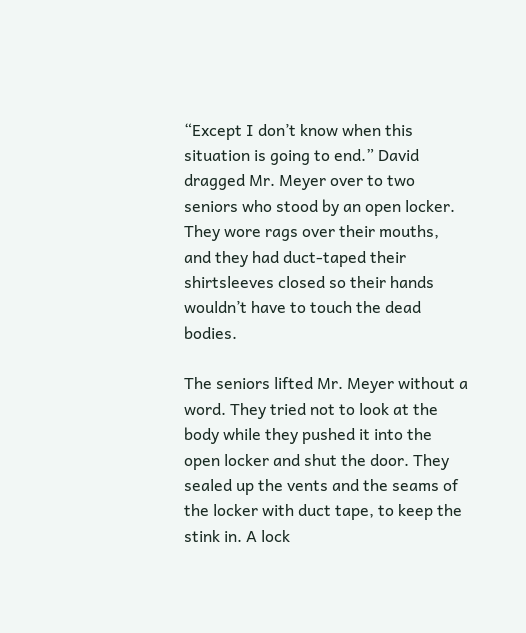“Except I don’t know when this situation is going to end.” David dragged Mr. Meyer over to two seniors who stood by an open locker. They wore rags over their mouths, and they had duct-taped their shirtsleeves closed so their hands wouldn’t have to touch the dead bodies.

The seniors lifted Mr. Meyer without a word. They tried not to look at the body while they pushed it into the open locker and shut the door. They sealed up the vents and the seams of the locker with duct tape, to keep the stink in. A lock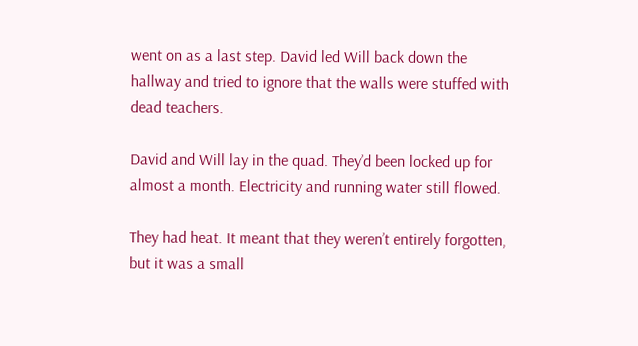went on as a last step. David led Will back down the hallway and tried to ignore that the walls were stuffed with dead teachers.

David and Will lay in the quad. They’d been locked up for almost a month. Electricity and running water still flowed.

They had heat. It meant that they weren’t entirely forgotten, but it was a small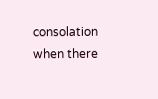consolation when there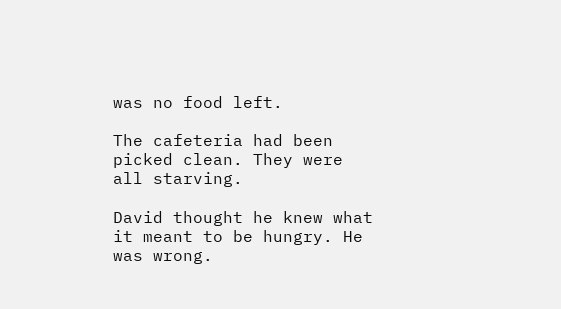was no food left.

The cafeteria had been picked clean. They were all starving.

David thought he knew what it meant to be hungry. He was wrong.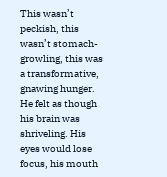This wasn’t peckish, this wasn’t stomach-growling, this was a transformative, gnawing hunger. He felt as though his brain was shriveling. His eyes would lose focus, his mouth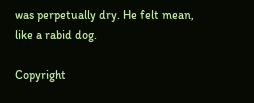was perpetually dry. He felt mean, like a rabid dog.

Copyright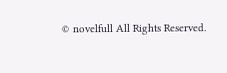© novelfull All Rights Reserved.